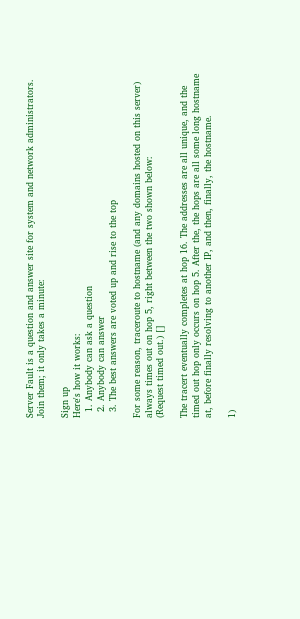Server Fault is a question and answer site for system and network administrators. Join them; it only takes a minute:

Sign up
Here's how it works:
  1. Anybody can ask a question
  2. Anybody can answer
  3. The best answers are voted up and rise to the top

For some reason, traceroute to hostname (and any domains hosted on this server) always times out on hop 5, right between the two shown below:
(Request timed out.) []

The tracert eventually completes at hop 16. The addresses are all unique, and the timed out hop only occurs on hop 5. After the, the hops are all some long hostname at, before finally resolving to another IP, and then, finally, the hostname.

1)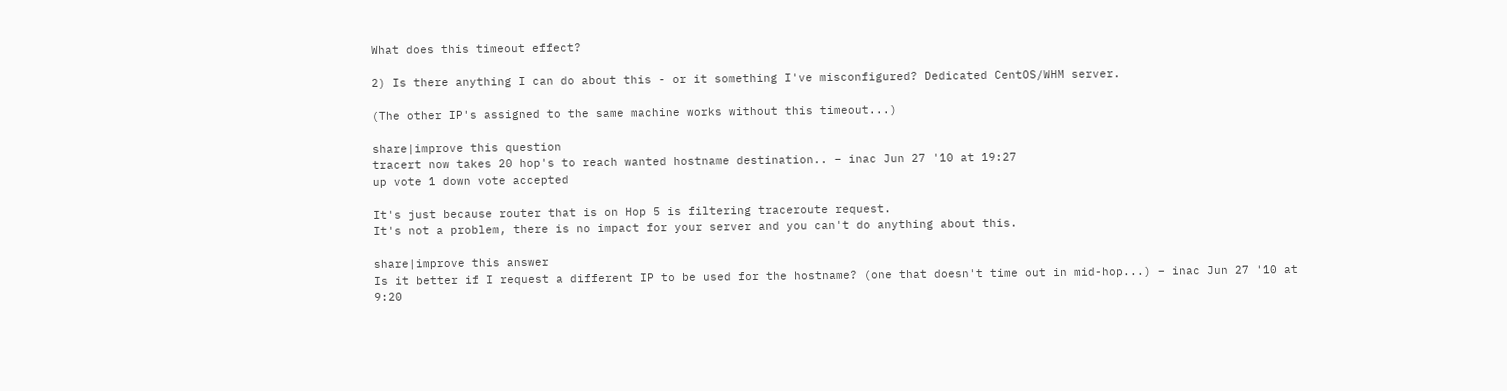What does this timeout effect?

2) Is there anything I can do about this - or it something I've misconfigured? Dedicated CentOS/WHM server.

(The other IP's assigned to the same machine works without this timeout...)

share|improve this question
tracert now takes 20 hop's to reach wanted hostname destination.. – inac Jun 27 '10 at 19:27
up vote 1 down vote accepted

It's just because router that is on Hop 5 is filtering traceroute request.
It's not a problem, there is no impact for your server and you can't do anything about this.

share|improve this answer
Is it better if I request a different IP to be used for the hostname? (one that doesn't time out in mid-hop...) – inac Jun 27 '10 at 9:20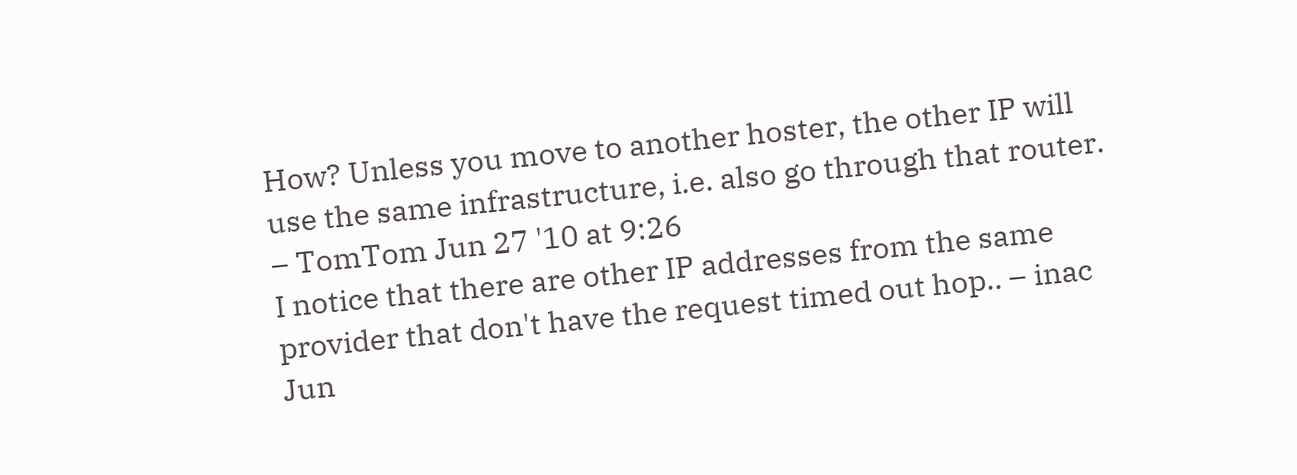How? Unless you move to another hoster, the other IP will use the same infrastructure, i.e. also go through that router. – TomTom Jun 27 '10 at 9:26
I notice that there are other IP addresses from the same provider that don't have the request timed out hop.. – inac Jun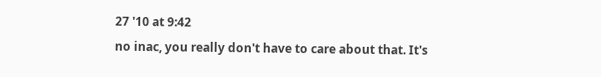27 '10 at 9:42
no inac, you really don't have to care about that. It's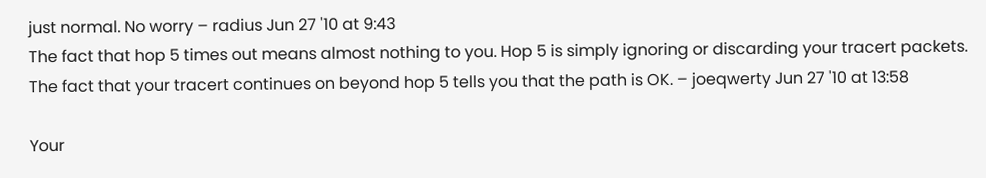just normal. No worry – radius Jun 27 '10 at 9:43
The fact that hop 5 times out means almost nothing to you. Hop 5 is simply ignoring or discarding your tracert packets. The fact that your tracert continues on beyond hop 5 tells you that the path is OK. – joeqwerty Jun 27 '10 at 13:58

Your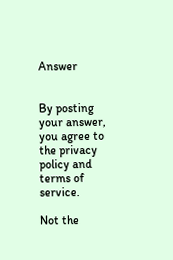Answer


By posting your answer, you agree to the privacy policy and terms of service.

Not the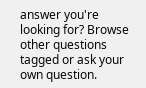answer you're looking for? Browse other questions tagged or ask your own question.